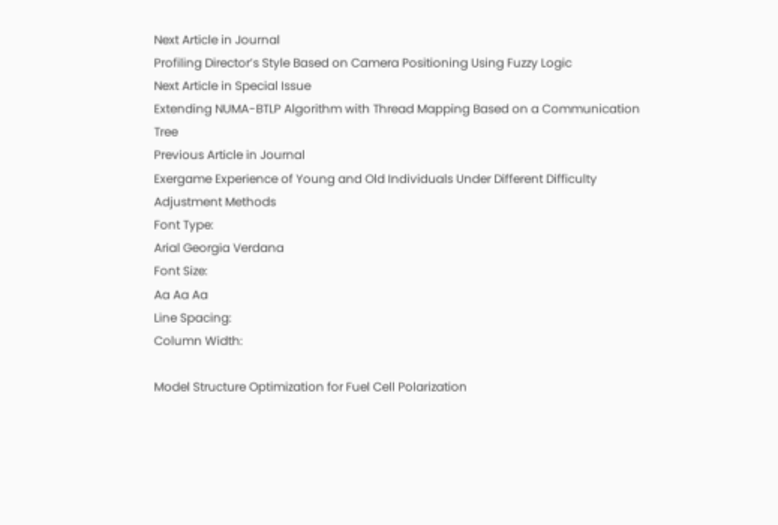Next Article in Journal
Profiling Director’s Style Based on Camera Positioning Using Fuzzy Logic
Next Article in Special Issue
Extending NUMA-BTLP Algorithm with Thread Mapping Based on a Communication Tree
Previous Article in Journal
Exergame Experience of Young and Old Individuals Under Different Difficulty Adjustment Methods
Font Type:
Arial Georgia Verdana
Font Size:
Aa Aa Aa
Line Spacing:
Column Width:

Model Structure Optimization for Fuel Cell Polarization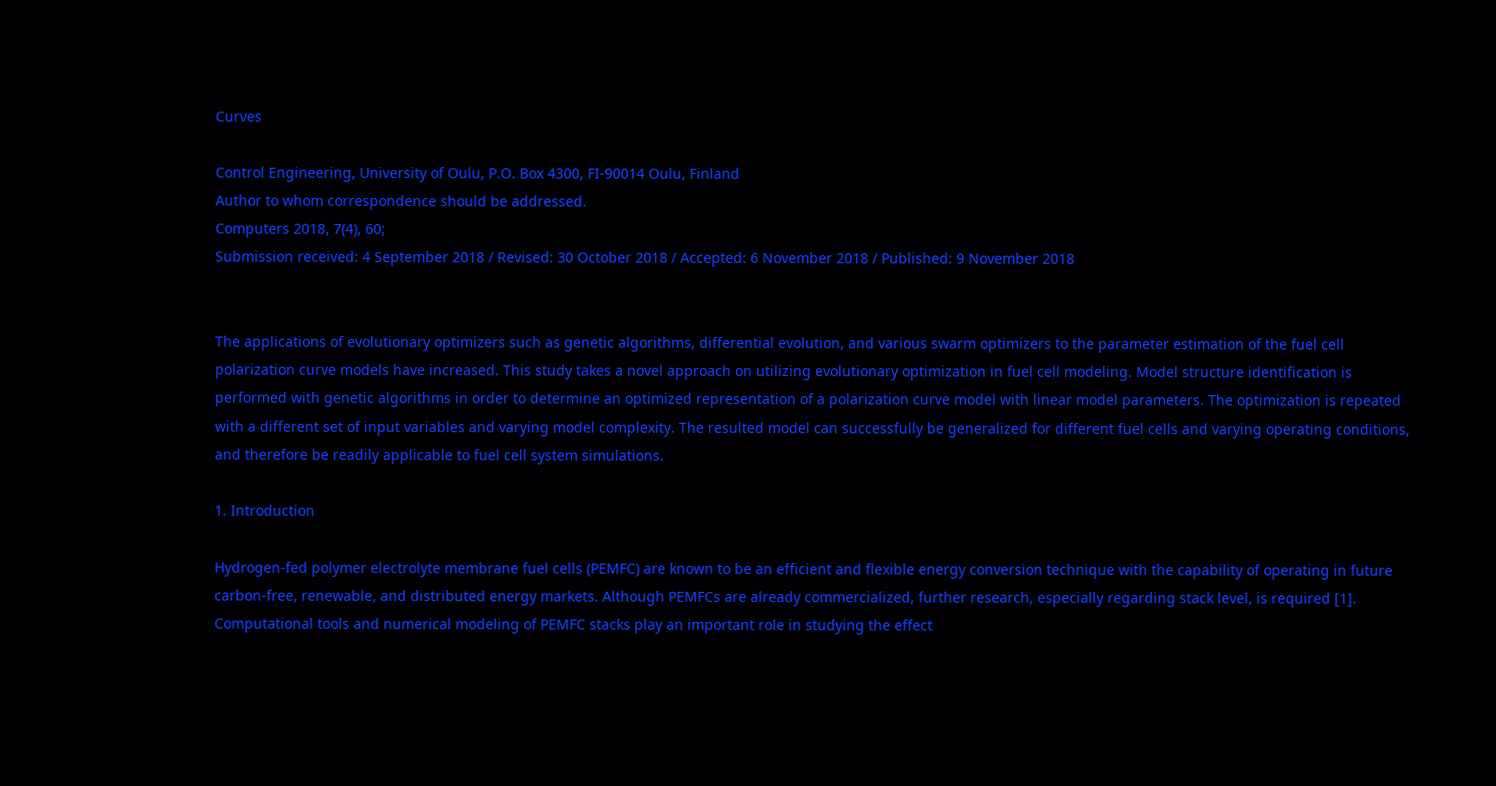Curves

Control Engineering, University of Oulu, P.O. Box 4300, FI-90014 Oulu, Finland
Author to whom correspondence should be addressed.
Computers 2018, 7(4), 60;
Submission received: 4 September 2018 / Revised: 30 October 2018 / Accepted: 6 November 2018 / Published: 9 November 2018


The applications of evolutionary optimizers such as genetic algorithms, differential evolution, and various swarm optimizers to the parameter estimation of the fuel cell polarization curve models have increased. This study takes a novel approach on utilizing evolutionary optimization in fuel cell modeling. Model structure identification is performed with genetic algorithms in order to determine an optimized representation of a polarization curve model with linear model parameters. The optimization is repeated with a different set of input variables and varying model complexity. The resulted model can successfully be generalized for different fuel cells and varying operating conditions, and therefore be readily applicable to fuel cell system simulations.

1. Introduction

Hydrogen-fed polymer electrolyte membrane fuel cells (PEMFC) are known to be an efficient and flexible energy conversion technique with the capability of operating in future carbon-free, renewable, and distributed energy markets. Although PEMFCs are already commercialized, further research, especially regarding stack level, is required [1]. Computational tools and numerical modeling of PEMFC stacks play an important role in studying the effect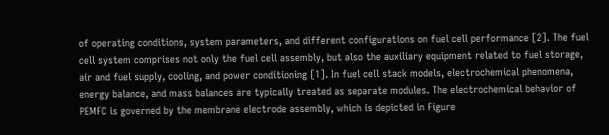of operating conditions, system parameters, and different configurations on fuel cell performance [2]. The fuel cell system comprises not only the fuel cell assembly, but also the auxiliary equipment related to fuel storage, air and fuel supply, cooling, and power conditioning [1]. In fuel cell stack models, electrochemical phenomena, energy balance, and mass balances are typically treated as separate modules. The electrochemical behavior of PEMFC is governed by the membrane electrode assembly, which is depicted in Figure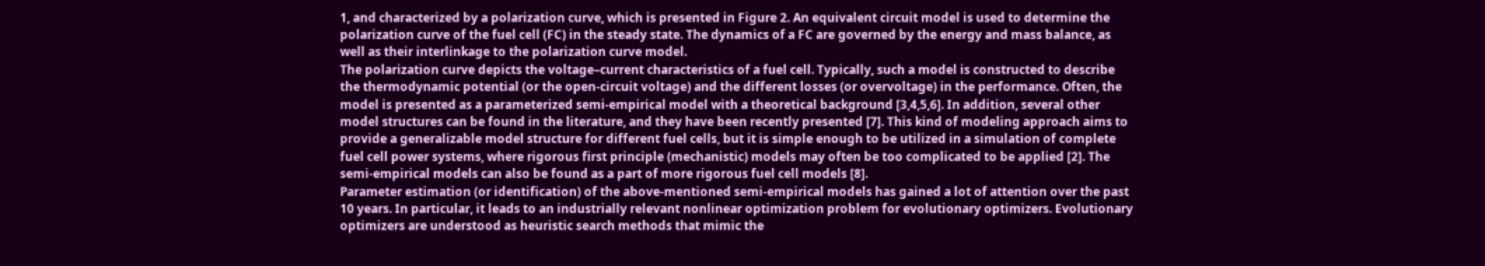1, and characterized by a polarization curve, which is presented in Figure 2. An equivalent circuit model is used to determine the polarization curve of the fuel cell (FC) in the steady state. The dynamics of a FC are governed by the energy and mass balance, as well as their interlinkage to the polarization curve model.
The polarization curve depicts the voltage–current characteristics of a fuel cell. Typically, such a model is constructed to describe the thermodynamic potential (or the open-circuit voltage) and the different losses (or overvoltage) in the performance. Often, the model is presented as a parameterized semi-empirical model with a theoretical background [3,4,5,6]. In addition, several other model structures can be found in the literature, and they have been recently presented [7]. This kind of modeling approach aims to provide a generalizable model structure for different fuel cells, but it is simple enough to be utilized in a simulation of complete fuel cell power systems, where rigorous first principle (mechanistic) models may often be too complicated to be applied [2]. The semi-empirical models can also be found as a part of more rigorous fuel cell models [8].
Parameter estimation (or identification) of the above-mentioned semi-empirical models has gained a lot of attention over the past 10 years. In particular, it leads to an industrially relevant nonlinear optimization problem for evolutionary optimizers. Evolutionary optimizers are understood as heuristic search methods that mimic the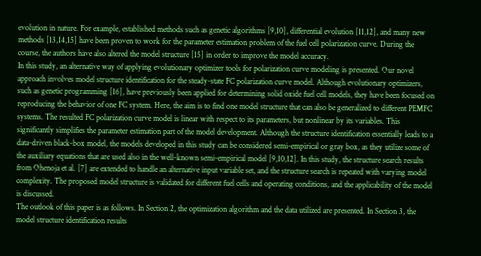evolution in nature. For example, established methods such as genetic algorithms [9,10], differential evolution [11,12], and many new methods [13,14,15] have been proven to work for the parameter estimation problem of the fuel cell polarization curve. During the course, the authors have also altered the model structure [15] in order to improve the model accuracy.
In this study, an alternative way of applying evolutionary optimizer tools for polarization curve modeling is presented. Our novel approach involves model structure identification for the steady-state FC polarization curve model. Although evolutionary optimizers, such as genetic programming [16], have previously been applied for determining solid oxide fuel cell models, they have been focused on reproducing the behavior of one FC system. Here, the aim is to find one model structure that can also be generalized to different PEMFC systems. The resulted FC polarization curve model is linear with respect to its parameters, but nonlinear by its variables. This significantly simplifies the parameter estimation part of the model development. Although the structure identification essentially leads to a data-driven black-box model, the models developed in this study can be considered semi-empirical or gray box, as they utilize some of the auxiliary equations that are used also in the well-known semi-empirical model [9,10,12]. In this study, the structure search results from Ohenoja et al. [7] are extended to handle an alternative input variable set, and the structure search is repeated with varying model complexity. The proposed model structure is validated for different fuel cells and operating conditions, and the applicability of the model is discussed.
The outlook of this paper is as follows. In Section 2, the optimization algorithm and the data utilized are presented. In Section 3, the model structure identification results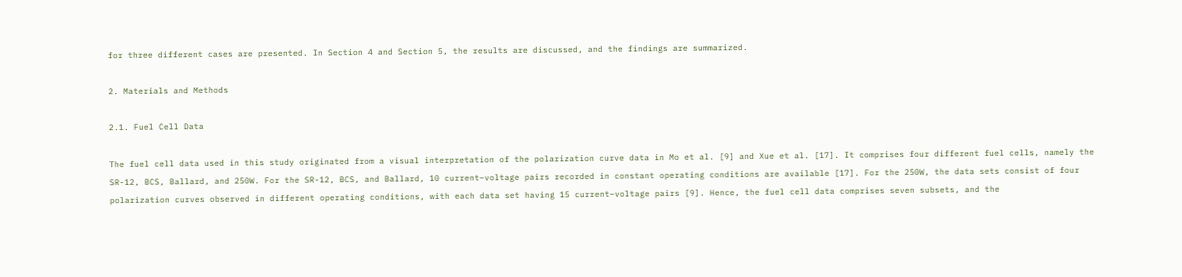for three different cases are presented. In Section 4 and Section 5, the results are discussed, and the findings are summarized.

2. Materials and Methods

2.1. Fuel Cell Data

The fuel cell data used in this study originated from a visual interpretation of the polarization curve data in Mo et al. [9] and Xue et al. [17]. It comprises four different fuel cells, namely the SR-12, BCS, Ballard, and 250W. For the SR-12, BCS, and Ballard, 10 current–voltage pairs recorded in constant operating conditions are available [17]. For the 250W, the data sets consist of four polarization curves observed in different operating conditions, with each data set having 15 current–voltage pairs [9]. Hence, the fuel cell data comprises seven subsets, and the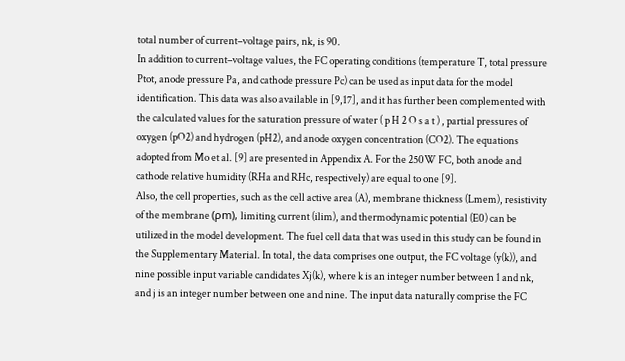total number of current–voltage pairs, nk, is 90.
In addition to current–voltage values, the FC operating conditions (temperature T, total pressure Ptot, anode pressure Pa, and cathode pressure Pc) can be used as input data for the model identification. This data was also available in [9,17], and it has further been complemented with the calculated values for the saturation pressure of water ( p H 2 O s a t ) , partial pressures of oxygen (pO2) and hydrogen (pH2), and anode oxygen concentration (CO2). The equations adopted from Mo et al. [9] are presented in Appendix A. For the 250W FC, both anode and cathode relative humidity (RHa and RHc, respectively) are equal to one [9].
Also, the cell properties, such as the cell active area (A), membrane thickness (Lmem), resistivity of the membrane (ρm), limiting current (ilim), and thermodynamic potential (E0) can be utilized in the model development. The fuel cell data that was used in this study can be found in the Supplementary Material. In total, the data comprises one output, the FC voltage (y(k)), and nine possible input variable candidates Xj(k), where k is an integer number between 1 and nk, and j is an integer number between one and nine. The input data naturally comprise the FC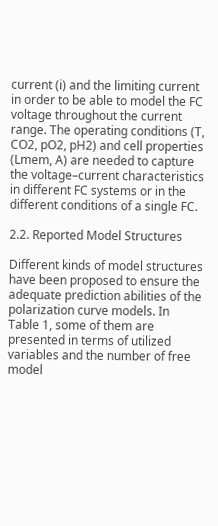current (i) and the limiting current in order to be able to model the FC voltage throughout the current range. The operating conditions (T, CO2, pO2, pH2) and cell properties (Lmem, A) are needed to capture the voltage–current characteristics in different FC systems or in the different conditions of a single FC.

2.2. Reported Model Structures

Different kinds of model structures have been proposed to ensure the adequate prediction abilities of the polarization curve models. In Table 1, some of them are presented in terms of utilized variables and the number of free model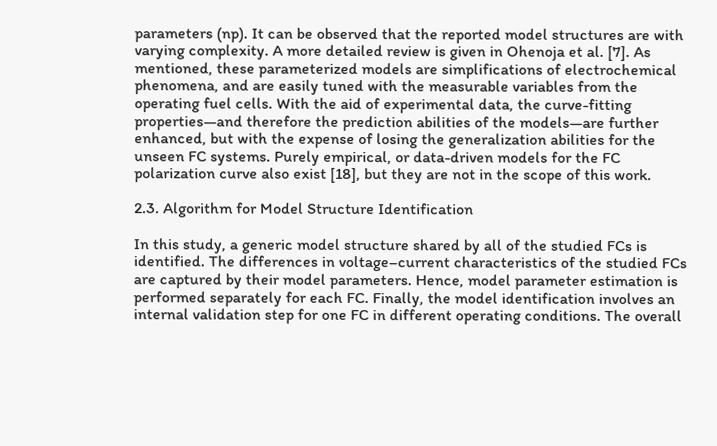parameters (np). It can be observed that the reported model structures are with varying complexity. A more detailed review is given in Ohenoja et al. [7]. As mentioned, these parameterized models are simplifications of electrochemical phenomena, and are easily tuned with the measurable variables from the operating fuel cells. With the aid of experimental data, the curve-fitting properties—and therefore the prediction abilities of the models—are further enhanced, but with the expense of losing the generalization abilities for the unseen FC systems. Purely empirical, or data-driven models for the FC polarization curve also exist [18], but they are not in the scope of this work.

2.3. Algorithm for Model Structure Identification

In this study, a generic model structure shared by all of the studied FCs is identified. The differences in voltage–current characteristics of the studied FCs are captured by their model parameters. Hence, model parameter estimation is performed separately for each FC. Finally, the model identification involves an internal validation step for one FC in different operating conditions. The overall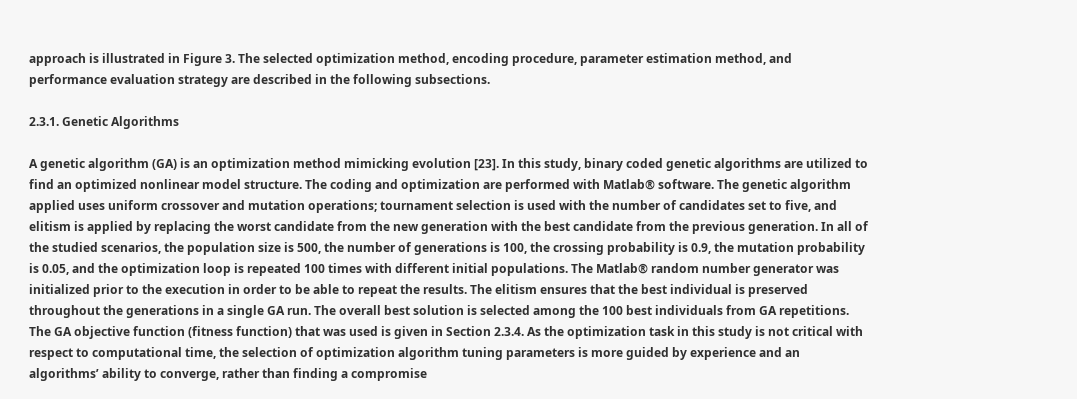approach is illustrated in Figure 3. The selected optimization method, encoding procedure, parameter estimation method, and performance evaluation strategy are described in the following subsections.

2.3.1. Genetic Algorithms

A genetic algorithm (GA) is an optimization method mimicking evolution [23]. In this study, binary coded genetic algorithms are utilized to find an optimized nonlinear model structure. The coding and optimization are performed with Matlab® software. The genetic algorithm applied uses uniform crossover and mutation operations; tournament selection is used with the number of candidates set to five, and elitism is applied by replacing the worst candidate from the new generation with the best candidate from the previous generation. In all of the studied scenarios, the population size is 500, the number of generations is 100, the crossing probability is 0.9, the mutation probability is 0.05, and the optimization loop is repeated 100 times with different initial populations. The Matlab® random number generator was initialized prior to the execution in order to be able to repeat the results. The elitism ensures that the best individual is preserved throughout the generations in a single GA run. The overall best solution is selected among the 100 best individuals from GA repetitions. The GA objective function (fitness function) that was used is given in Section 2.3.4. As the optimization task in this study is not critical with respect to computational time, the selection of optimization algorithm tuning parameters is more guided by experience and an algorithms’ ability to converge, rather than finding a compromise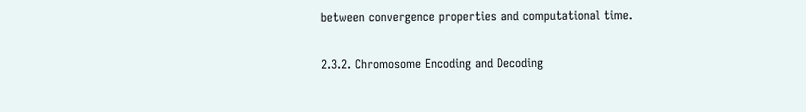between convergence properties and computational time.

2.3.2. Chromosome Encoding and Decoding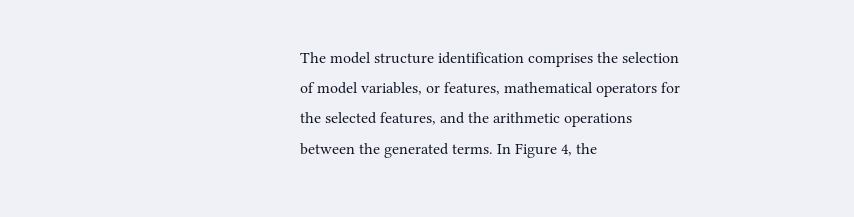The model structure identification comprises the selection of model variables, or features, mathematical operators for the selected features, and the arithmetic operations between the generated terms. In Figure 4, the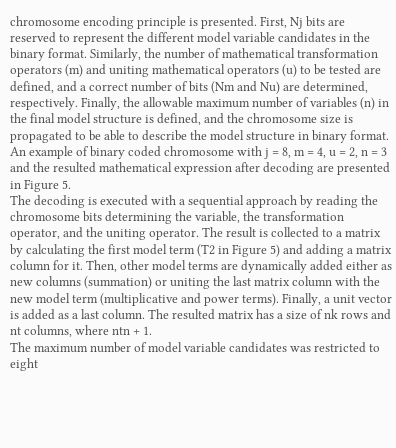chromosome encoding principle is presented. First, Nj bits are reserved to represent the different model variable candidates in the binary format. Similarly, the number of mathematical transformation operators (m) and uniting mathematical operators (u) to be tested are defined, and a correct number of bits (Nm and Nu) are determined, respectively. Finally, the allowable maximum number of variables (n) in the final model structure is defined, and the chromosome size is propagated to be able to describe the model structure in binary format. An example of binary coded chromosome with j = 8, m = 4, u = 2, n = 3 and the resulted mathematical expression after decoding are presented in Figure 5.
The decoding is executed with a sequential approach by reading the chromosome bits determining the variable, the transformation operator, and the uniting operator. The result is collected to a matrix by calculating the first model term (T2 in Figure 5) and adding a matrix column for it. Then, other model terms are dynamically added either as new columns (summation) or uniting the last matrix column with the new model term (multiplicative and power terms). Finally, a unit vector is added as a last column. The resulted matrix has a size of nk rows and nt columns, where ntn + 1.
The maximum number of model variable candidates was restricted to eight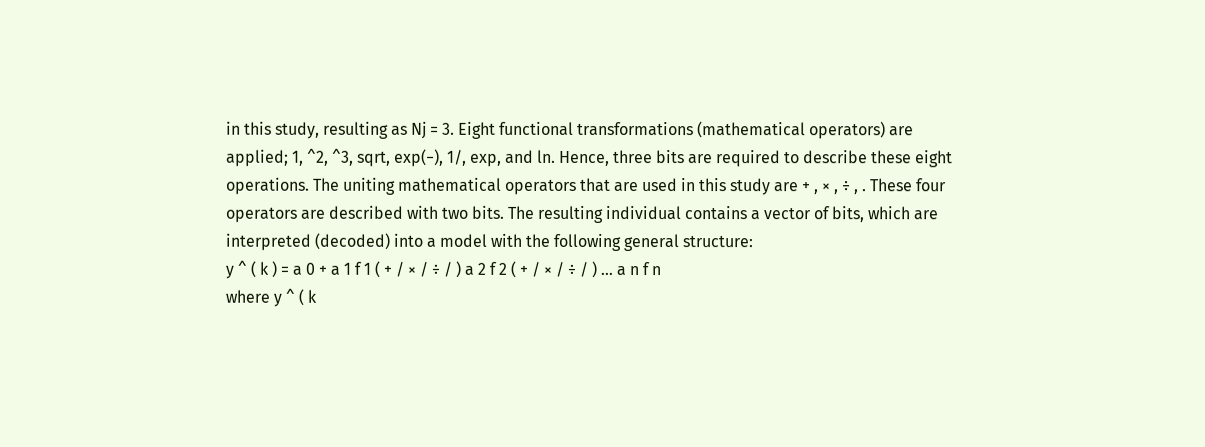in this study, resulting as Nj = 3. Eight functional transformations (mathematical operators) are applied; 1, ^2, ^3, sqrt, exp(−), 1/, exp, and ln. Hence, three bits are required to describe these eight operations. The uniting mathematical operators that are used in this study are + , × , ÷ , . These four operators are described with two bits. The resulting individual contains a vector of bits, which are interpreted (decoded) into a model with the following general structure:
y ^ ( k ) = a 0 + a 1 f 1 ( + / × / ÷ / ) a 2 f 2 ( + / × / ÷ / ) ... a n f n
where y ^ ( k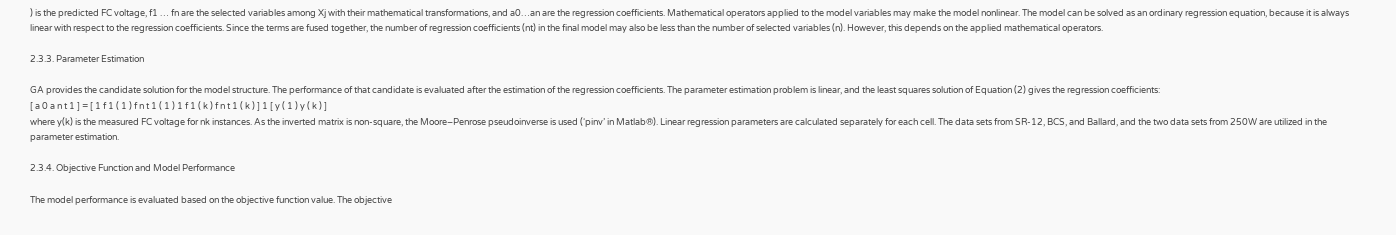) is the predicted FC voltage, f1 … fn are the selected variables among Xj with their mathematical transformations, and a0…an are the regression coefficients. Mathematical operators applied to the model variables may make the model nonlinear. The model can be solved as an ordinary regression equation, because it is always linear with respect to the regression coefficients. Since the terms are fused together, the number of regression coefficients (nt) in the final model may also be less than the number of selected variables (n). However, this depends on the applied mathematical operators.

2.3.3. Parameter Estimation

GA provides the candidate solution for the model structure. The performance of that candidate is evaluated after the estimation of the regression coefficients. The parameter estimation problem is linear, and the least squares solution of Equation (2) gives the regression coefficients:
[ a 0 a n t 1 ] = [ 1 f 1 ( 1 ) f n t 1 ( 1 ) 1 f 1 ( k ) f n t 1 ( k ) ] 1 [ y ( 1 ) y ( k ) ]
where y(k) is the measured FC voltage for nk instances. As the inverted matrix is non-square, the Moore–Penrose pseudoinverse is used (‘pinv’ in Matlab®). Linear regression parameters are calculated separately for each cell. The data sets from SR-12, BCS, and Ballard, and the two data sets from 250W are utilized in the parameter estimation.

2.3.4. Objective Function and Model Performance

The model performance is evaluated based on the objective function value. The objective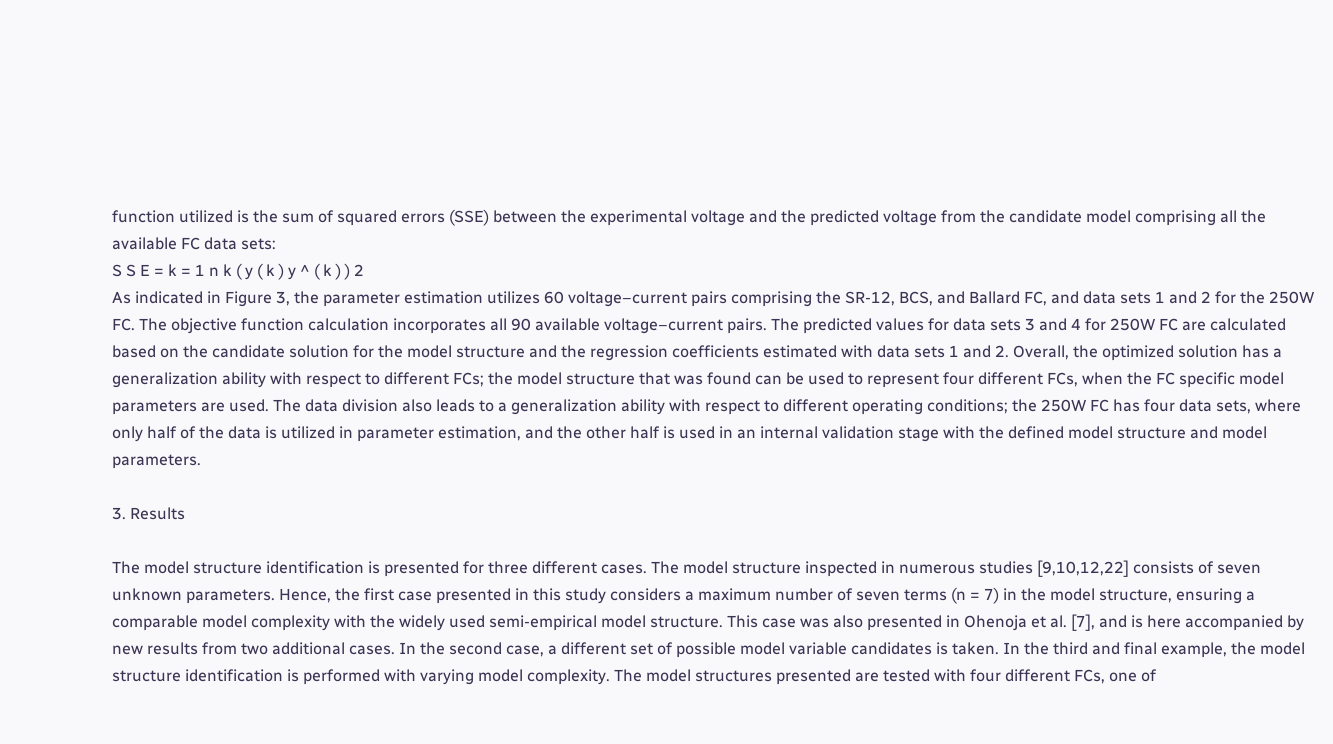function utilized is the sum of squared errors (SSE) between the experimental voltage and the predicted voltage from the candidate model comprising all the available FC data sets:
S S E = k = 1 n k ( y ( k ) y ^ ( k ) ) 2
As indicated in Figure 3, the parameter estimation utilizes 60 voltage–current pairs comprising the SR-12, BCS, and Ballard FC, and data sets 1 and 2 for the 250W FC. The objective function calculation incorporates all 90 available voltage–current pairs. The predicted values for data sets 3 and 4 for 250W FC are calculated based on the candidate solution for the model structure and the regression coefficients estimated with data sets 1 and 2. Overall, the optimized solution has a generalization ability with respect to different FCs; the model structure that was found can be used to represent four different FCs, when the FC specific model parameters are used. The data division also leads to a generalization ability with respect to different operating conditions; the 250W FC has four data sets, where only half of the data is utilized in parameter estimation, and the other half is used in an internal validation stage with the defined model structure and model parameters.

3. Results

The model structure identification is presented for three different cases. The model structure inspected in numerous studies [9,10,12,22] consists of seven unknown parameters. Hence, the first case presented in this study considers a maximum number of seven terms (n = 7) in the model structure, ensuring a comparable model complexity with the widely used semi-empirical model structure. This case was also presented in Ohenoja et al. [7], and is here accompanied by new results from two additional cases. In the second case, a different set of possible model variable candidates is taken. In the third and final example, the model structure identification is performed with varying model complexity. The model structures presented are tested with four different FCs, one of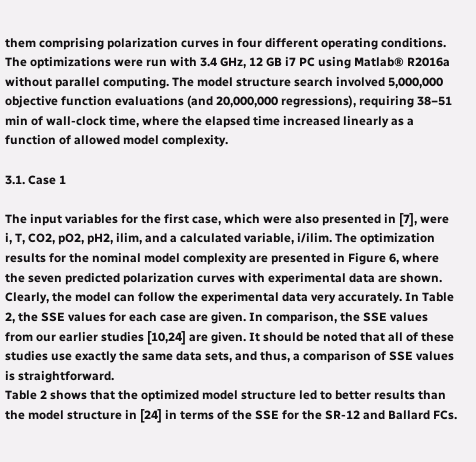them comprising polarization curves in four different operating conditions. The optimizations were run with 3.4 GHz, 12 GB i7 PC using Matlab® R2016a without parallel computing. The model structure search involved 5,000,000 objective function evaluations (and 20,000,000 regressions), requiring 38−51 min of wall-clock time, where the elapsed time increased linearly as a function of allowed model complexity.

3.1. Case 1

The input variables for the first case, which were also presented in [7], were i, T, CO2, pO2, pH2, ilim, and a calculated variable, i/ilim. The optimization results for the nominal model complexity are presented in Figure 6, where the seven predicted polarization curves with experimental data are shown. Clearly, the model can follow the experimental data very accurately. In Table 2, the SSE values for each case are given. In comparison, the SSE values from our earlier studies [10,24] are given. It should be noted that all of these studies use exactly the same data sets, and thus, a comparison of SSE values is straightforward.
Table 2 shows that the optimized model structure led to better results than the model structure in [24] in terms of the SSE for the SR-12 and Ballard FCs.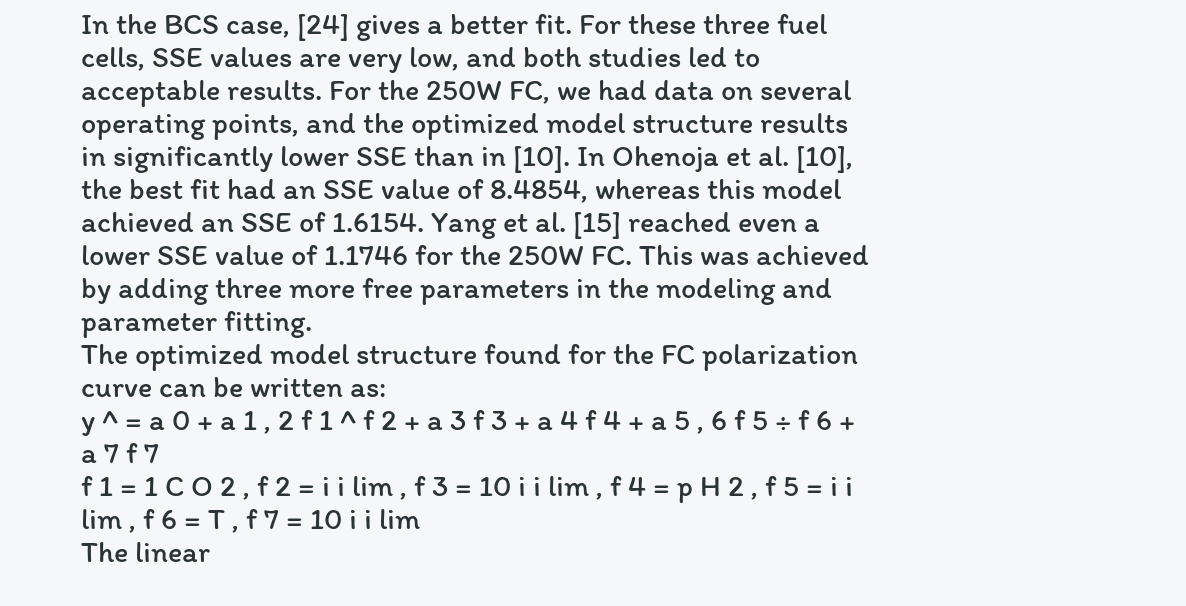In the BCS case, [24] gives a better fit. For these three fuel cells, SSE values are very low, and both studies led to acceptable results. For the 250W FC, we had data on several operating points, and the optimized model structure results in significantly lower SSE than in [10]. In Ohenoja et al. [10], the best fit had an SSE value of 8.4854, whereas this model achieved an SSE of 1.6154. Yang et al. [15] reached even a lower SSE value of 1.1746 for the 250W FC. This was achieved by adding three more free parameters in the modeling and parameter fitting.
The optimized model structure found for the FC polarization curve can be written as:
y ^ = a 0 + a 1 , 2 f 1 ^ f 2 + a 3 f 3 + a 4 f 4 + a 5 , 6 f 5 ÷ f 6 + a 7 f 7
f 1 = 1 C O 2 , f 2 = i i lim , f 3 = 10 i i lim , f 4 = p H 2 , f 5 = i i lim , f 6 = T , f 7 = 10 i i lim
The linear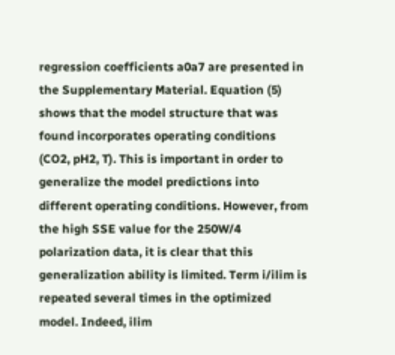regression coefficients a0a7 are presented in the Supplementary Material. Equation (5) shows that the model structure that was found incorporates operating conditions (CO2, pH2, T). This is important in order to generalize the model predictions into different operating conditions. However, from the high SSE value for the 250W/4 polarization data, it is clear that this generalization ability is limited. Term i/ilim is repeated several times in the optimized model. Indeed, ilim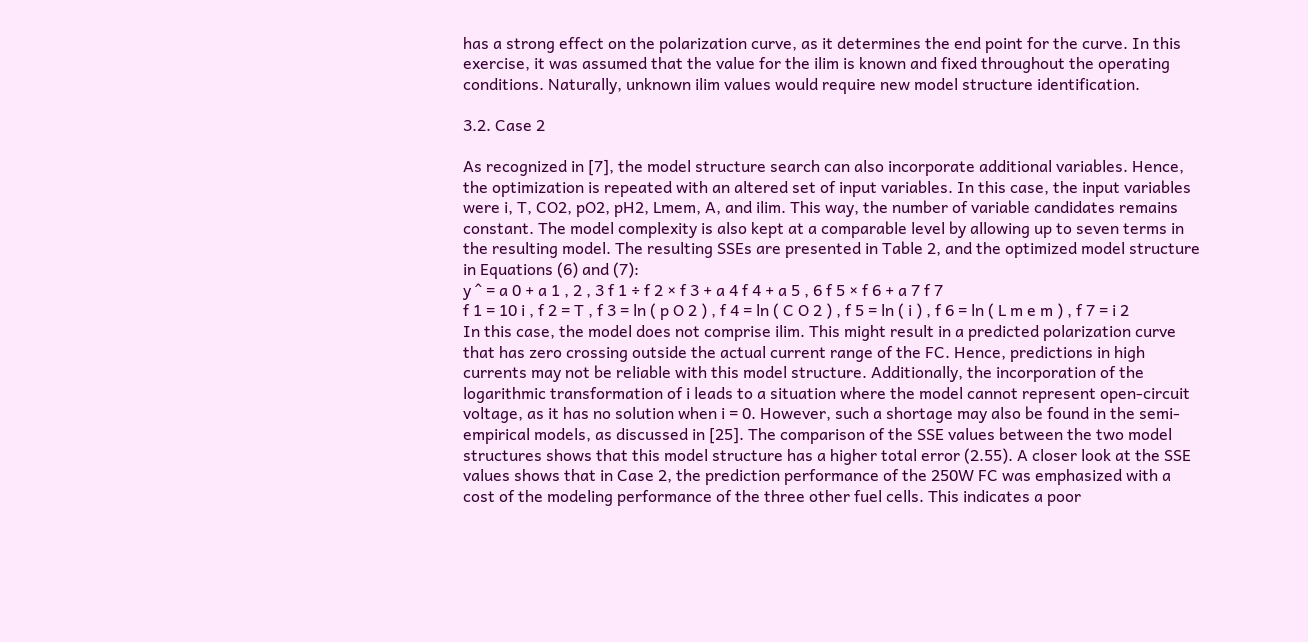has a strong effect on the polarization curve, as it determines the end point for the curve. In this exercise, it was assumed that the value for the ilim is known and fixed throughout the operating conditions. Naturally, unknown ilim values would require new model structure identification.

3.2. Case 2

As recognized in [7], the model structure search can also incorporate additional variables. Hence, the optimization is repeated with an altered set of input variables. In this case, the input variables were i, T, CO2, pO2, pH2, Lmem, A, and ilim. This way, the number of variable candidates remains constant. The model complexity is also kept at a comparable level by allowing up to seven terms in the resulting model. The resulting SSEs are presented in Table 2, and the optimized model structure in Equations (6) and (7):
y ^ = a 0 + a 1 , 2 , 3 f 1 ÷ f 2 × f 3 + a 4 f 4 + a 5 , 6 f 5 × f 6 + a 7 f 7
f 1 = 10 i , f 2 = T , f 3 = ln ( p O 2 ) , f 4 = ln ( C O 2 ) , f 5 = ln ( i ) , f 6 = ln ( L m e m ) , f 7 = i 2
In this case, the model does not comprise ilim. This might result in a predicted polarization curve that has zero crossing outside the actual current range of the FC. Hence, predictions in high currents may not be reliable with this model structure. Additionally, the incorporation of the logarithmic transformation of i leads to a situation where the model cannot represent open-circuit voltage, as it has no solution when i = 0. However, such a shortage may also be found in the semi-empirical models, as discussed in [25]. The comparison of the SSE values between the two model structures shows that this model structure has a higher total error (2.55). A closer look at the SSE values shows that in Case 2, the prediction performance of the 250W FC was emphasized with a cost of the modeling performance of the three other fuel cells. This indicates a poor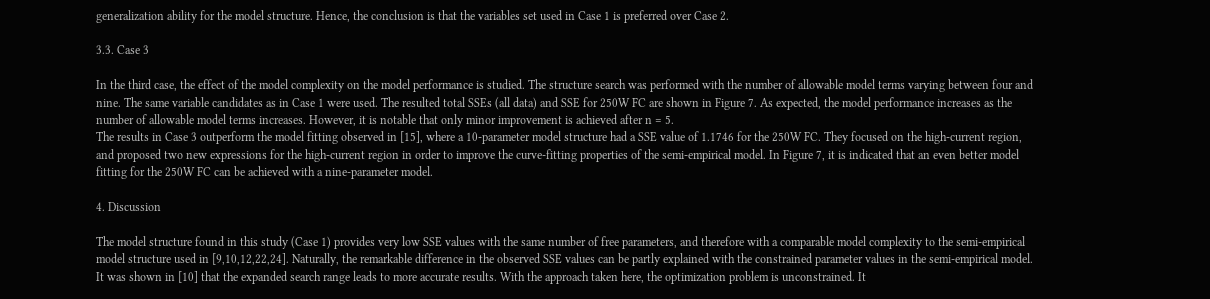generalization ability for the model structure. Hence, the conclusion is that the variables set used in Case 1 is preferred over Case 2.

3.3. Case 3

In the third case, the effect of the model complexity on the model performance is studied. The structure search was performed with the number of allowable model terms varying between four and nine. The same variable candidates as in Case 1 were used. The resulted total SSEs (all data) and SSE for 250W FC are shown in Figure 7. As expected, the model performance increases as the number of allowable model terms increases. However, it is notable that only minor improvement is achieved after n = 5.
The results in Case 3 outperform the model fitting observed in [15], where a 10-parameter model structure had a SSE value of 1.1746 for the 250W FC. They focused on the high-current region, and proposed two new expressions for the high-current region in order to improve the curve-fitting properties of the semi-empirical model. In Figure 7, it is indicated that an even better model fitting for the 250W FC can be achieved with a nine-parameter model.

4. Discussion

The model structure found in this study (Case 1) provides very low SSE values with the same number of free parameters, and therefore with a comparable model complexity to the semi-empirical model structure used in [9,10,12,22,24]. Naturally, the remarkable difference in the observed SSE values can be partly explained with the constrained parameter values in the semi-empirical model. It was shown in [10] that the expanded search range leads to more accurate results. With the approach taken here, the optimization problem is unconstrained. It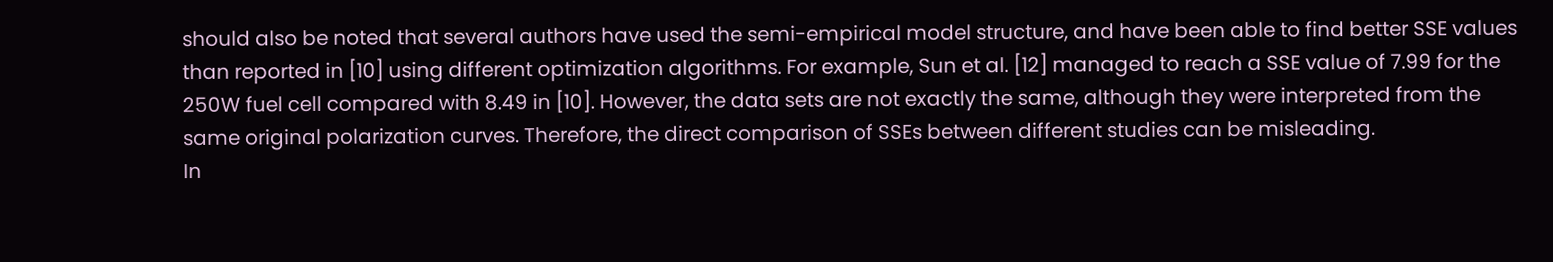should also be noted that several authors have used the semi-empirical model structure, and have been able to find better SSE values than reported in [10] using different optimization algorithms. For example, Sun et al. [12] managed to reach a SSE value of 7.99 for the 250W fuel cell compared with 8.49 in [10]. However, the data sets are not exactly the same, although they were interpreted from the same original polarization curves. Therefore, the direct comparison of SSEs between different studies can be misleading.
In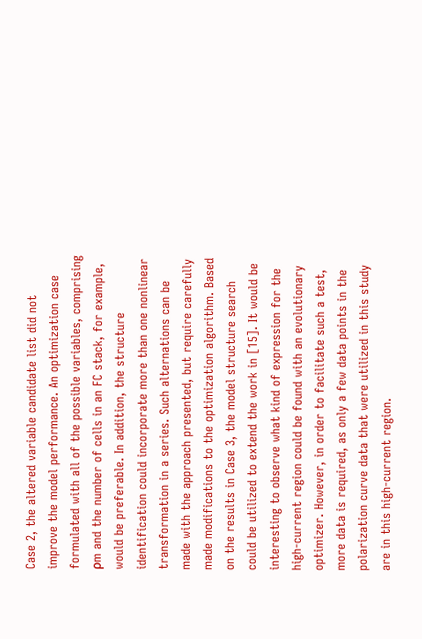Case 2, the altered variable candidate list did not improve the model performance. An optimization case formulated with all of the possible variables, comprising ρm and the number of cells in an FC stack, for example, would be preferable. In addition, the structure identification could incorporate more than one nonlinear transformation in a series. Such alternations can be made with the approach presented, but require carefully made modifications to the optimization algorithm. Based on the results in Case 3, the model structure search could be utilized to extend the work in [15]. It would be interesting to observe what kind of expression for the high-current region could be found with an evolutionary optimizer. However, in order to facilitate such a test, more data is required, as only a few data points in the polarization curve data that were utilized in this study are in this high-current region.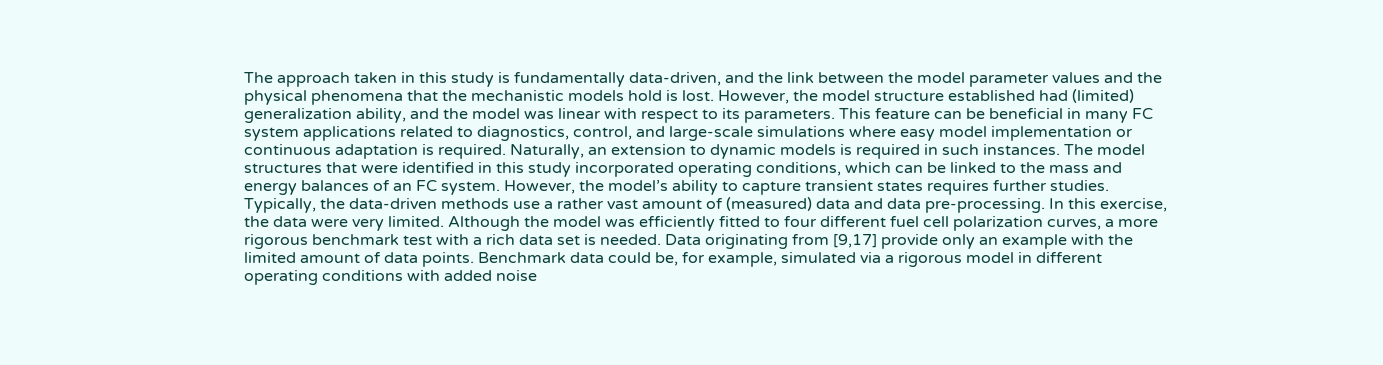The approach taken in this study is fundamentally data-driven, and the link between the model parameter values and the physical phenomena that the mechanistic models hold is lost. However, the model structure established had (limited) generalization ability, and the model was linear with respect to its parameters. This feature can be beneficial in many FC system applications related to diagnostics, control, and large-scale simulations where easy model implementation or continuous adaptation is required. Naturally, an extension to dynamic models is required in such instances. The model structures that were identified in this study incorporated operating conditions, which can be linked to the mass and energy balances of an FC system. However, the model’s ability to capture transient states requires further studies.
Typically, the data-driven methods use a rather vast amount of (measured) data and data pre-processing. In this exercise, the data were very limited. Although the model was efficiently fitted to four different fuel cell polarization curves, a more rigorous benchmark test with a rich data set is needed. Data originating from [9,17] provide only an example with the limited amount of data points. Benchmark data could be, for example, simulated via a rigorous model in different operating conditions with added noise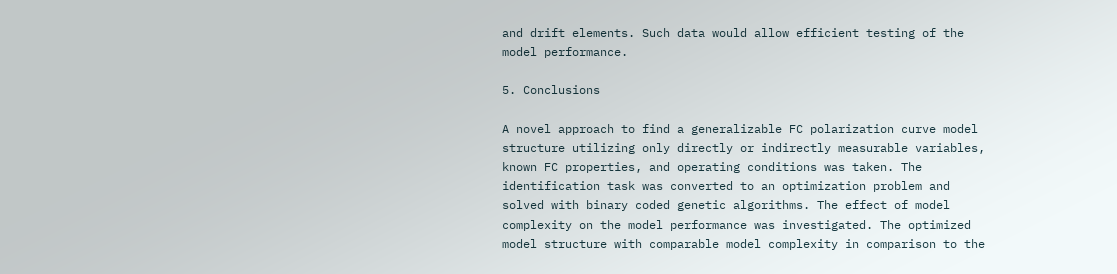and drift elements. Such data would allow efficient testing of the model performance.

5. Conclusions

A novel approach to find a generalizable FC polarization curve model structure utilizing only directly or indirectly measurable variables, known FC properties, and operating conditions was taken. The identification task was converted to an optimization problem and solved with binary coded genetic algorithms. The effect of model complexity on the model performance was investigated. The optimized model structure with comparable model complexity in comparison to the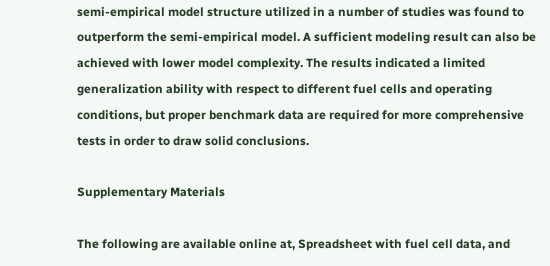semi-empirical model structure utilized in a number of studies was found to outperform the semi-empirical model. A sufficient modeling result can also be achieved with lower model complexity. The results indicated a limited generalization ability with respect to different fuel cells and operating conditions, but proper benchmark data are required for more comprehensive tests in order to draw solid conclusions.

Supplementary Materials

The following are available online at, Spreadsheet with fuel cell data, and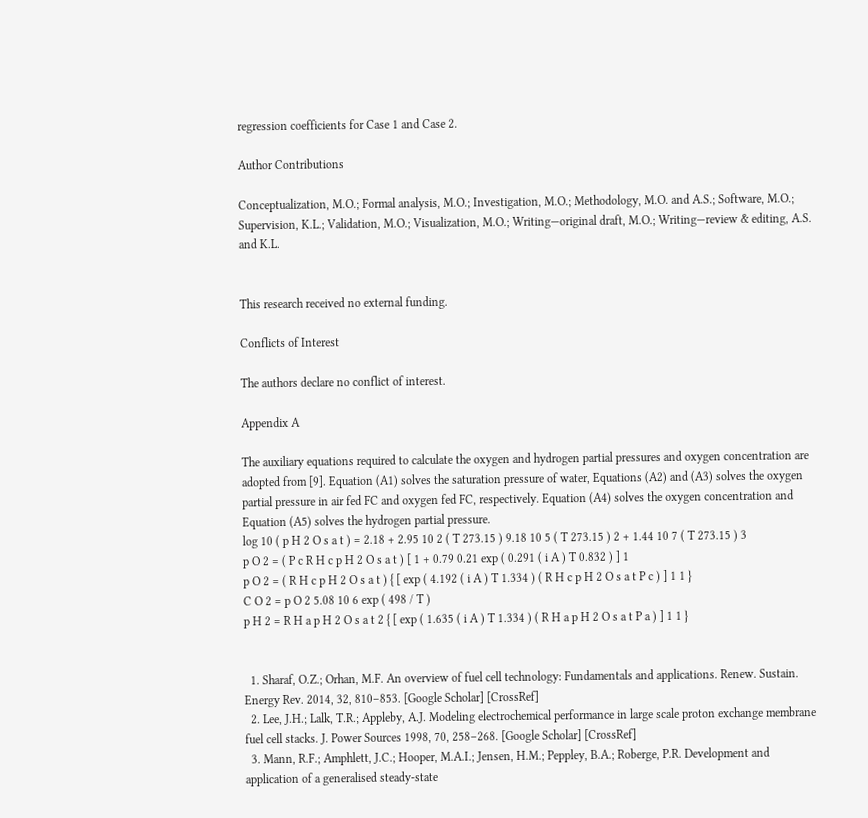regression coefficients for Case 1 and Case 2.

Author Contributions

Conceptualization, M.O.; Formal analysis, M.O.; Investigation, M.O.; Methodology, M.O. and A.S.; Software, M.O.; Supervision, K.L.; Validation, M.O.; Visualization, M.O.; Writing—original draft, M.O.; Writing—review & editing, A.S. and K.L.


This research received no external funding.

Conflicts of Interest

The authors declare no conflict of interest.

Appendix A

The auxiliary equations required to calculate the oxygen and hydrogen partial pressures and oxygen concentration are adopted from [9]. Equation (A1) solves the saturation pressure of water, Equations (A2) and (A3) solves the oxygen partial pressure in air fed FC and oxygen fed FC, respectively. Equation (A4) solves the oxygen concentration and Equation (A5) solves the hydrogen partial pressure.
log 10 ( p H 2 O s a t ) = 2.18 + 2.95 10 2 ( T 273.15 ) 9.18 10 5 ( T 273.15 ) 2 + 1.44 10 7 ( T 273.15 ) 3
p O 2 = ( P c R H c p H 2 O s a t ) [ 1 + 0.79 0.21 exp ( 0.291 ( i A ) T 0.832 ) ] 1
p O 2 = ( R H c p H 2 O s a t ) { [ exp ( 4.192 ( i A ) T 1.334 ) ( R H c p H 2 O s a t P c ) ] 1 1 }
C O 2 = p O 2 5.08 10 6 exp ( 498 / T )
p H 2 = R H a p H 2 O s a t 2 { [ exp ( 1.635 ( i A ) T 1.334 ) ( R H a p H 2 O s a t P a ) ] 1 1 }


  1. Sharaf, O.Z.; Orhan, M.F. An overview of fuel cell technology: Fundamentals and applications. Renew. Sustain. Energy Rev. 2014, 32, 810–853. [Google Scholar] [CrossRef]
  2. Lee, J.H.; Lalk, T.R.; Appleby, A.J. Modeling electrochemical performance in large scale proton exchange membrane fuel cell stacks. J. Power Sources 1998, 70, 258–268. [Google Scholar] [CrossRef]
  3. Mann, R.F.; Amphlett, J.C.; Hooper, M.A.I.; Jensen, H.M.; Peppley, B.A.; Roberge, P.R. Development and application of a generalised steady-state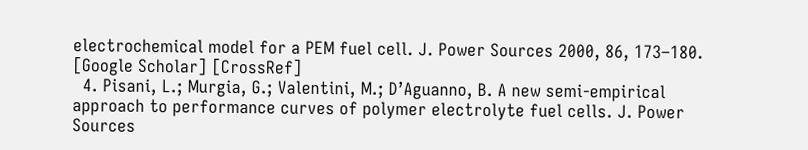electrochemical model for a PEM fuel cell. J. Power Sources 2000, 86, 173–180. [Google Scholar] [CrossRef]
  4. Pisani, L.; Murgia, G.; Valentini, M.; D’Aguanno, B. A new semi-empirical approach to performance curves of polymer electrolyte fuel cells. J. Power Sources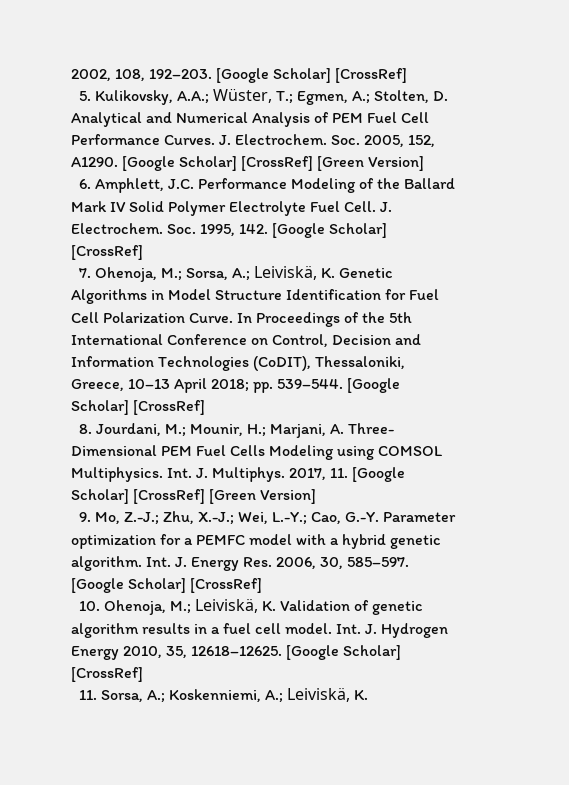2002, 108, 192–203. [Google Scholar] [CrossRef]
  5. Kulikovsky, A.A.; Wüster, T.; Egmen, A.; Stolten, D. Analytical and Numerical Analysis of PEM Fuel Cell Performance Curves. J. Electrochem. Soc. 2005, 152, A1290. [Google Scholar] [CrossRef] [Green Version]
  6. Amphlett, J.C. Performance Modeling of the Ballard Mark IV Solid Polymer Electrolyte Fuel Cell. J. Electrochem. Soc. 1995, 142. [Google Scholar] [CrossRef]
  7. Ohenoja, M.; Sorsa, A.; Leiviskä, K. Genetic Algorithms in Model Structure Identification for Fuel Cell Polarization Curve. In Proceedings of the 5th International Conference on Control, Decision and Information Technologies (CoDIT), Thessaloniki, Greece, 10–13 April 2018; pp. 539–544. [Google Scholar] [CrossRef]
  8. Jourdani, M.; Mounir, H.; Marjani, A. Three-Dimensional PEM Fuel Cells Modeling using COMSOL Multiphysics. Int. J. Multiphys. 2017, 11. [Google Scholar] [CrossRef] [Green Version]
  9. Mo, Z.-J.; Zhu, X.-J.; Wei, L.-Y.; Cao, G.-Y. Parameter optimization for a PEMFC model with a hybrid genetic algorithm. Int. J. Energy Res. 2006, 30, 585–597. [Google Scholar] [CrossRef]
  10. Ohenoja, M.; Leiviskä, K. Validation of genetic algorithm results in a fuel cell model. Int. J. Hydrogen Energy 2010, 35, 12618–12625. [Google Scholar] [CrossRef]
  11. Sorsa, A.; Koskenniemi, A.; Leiviskä, K.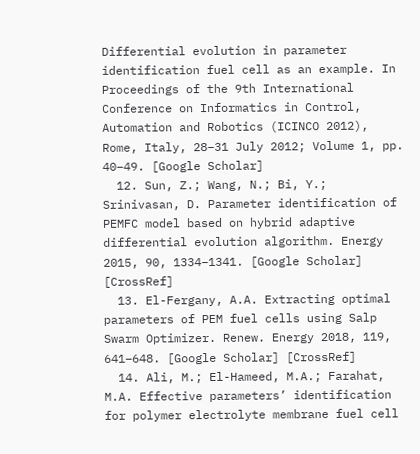Differential evolution in parameter identification fuel cell as an example. In Proceedings of the 9th International Conference on Informatics in Control, Automation and Robotics (ICINCO 2012), Rome, Italy, 28–31 July 2012; Volume 1, pp. 40–49. [Google Scholar]
  12. Sun, Z.; Wang, N.; Bi, Y.; Srinivasan, D. Parameter identification of PEMFC model based on hybrid adaptive differential evolution algorithm. Energy 2015, 90, 1334–1341. [Google Scholar] [CrossRef]
  13. El-Fergany, A.A. Extracting optimal parameters of PEM fuel cells using Salp Swarm Optimizer. Renew. Energy 2018, 119, 641–648. [Google Scholar] [CrossRef]
  14. Ali, M.; El-Hameed, M.A.; Farahat, M.A. Effective parameters’ identification for polymer electrolyte membrane fuel cell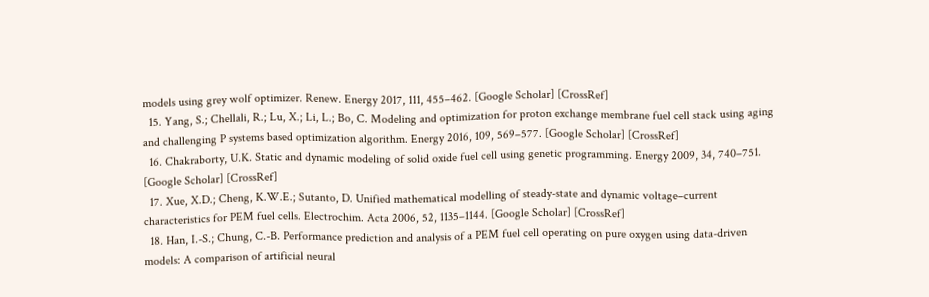models using grey wolf optimizer. Renew. Energy 2017, 111, 455–462. [Google Scholar] [CrossRef]
  15. Yang, S.; Chellali, R.; Lu, X.; Li, L.; Bo, C. Modeling and optimization for proton exchange membrane fuel cell stack using aging and challenging P systems based optimization algorithm. Energy 2016, 109, 569–577. [Google Scholar] [CrossRef]
  16. Chakraborty, U.K. Static and dynamic modeling of solid oxide fuel cell using genetic programming. Energy 2009, 34, 740–751. [Google Scholar] [CrossRef]
  17. Xue, X.D.; Cheng, K.W.E.; Sutanto, D. Unified mathematical modelling of steady-state and dynamic voltage–current characteristics for PEM fuel cells. Electrochim. Acta 2006, 52, 1135–1144. [Google Scholar] [CrossRef]
  18. Han, I.-S.; Chung, C.-B. Performance prediction and analysis of a PEM fuel cell operating on pure oxygen using data-driven models: A comparison of artificial neural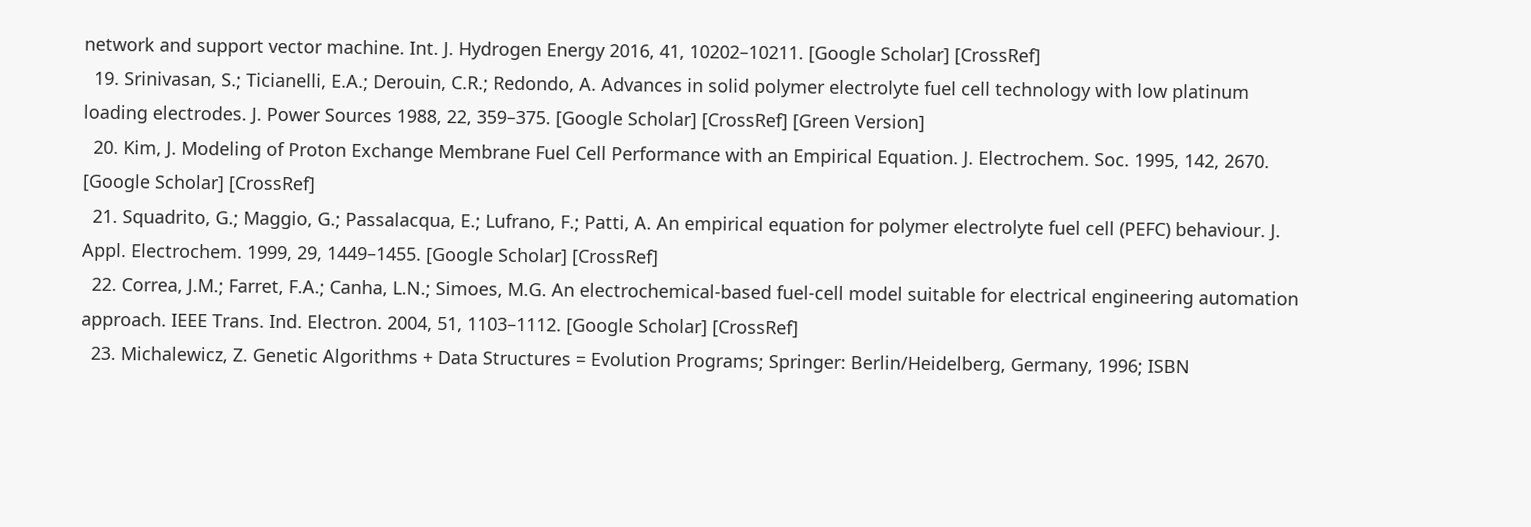network and support vector machine. Int. J. Hydrogen Energy 2016, 41, 10202–10211. [Google Scholar] [CrossRef]
  19. Srinivasan, S.; Ticianelli, E.A.; Derouin, C.R.; Redondo, A. Advances in solid polymer electrolyte fuel cell technology with low platinum loading electrodes. J. Power Sources 1988, 22, 359–375. [Google Scholar] [CrossRef] [Green Version]
  20. Kim, J. Modeling of Proton Exchange Membrane Fuel Cell Performance with an Empirical Equation. J. Electrochem. Soc. 1995, 142, 2670. [Google Scholar] [CrossRef]
  21. Squadrito, G.; Maggio, G.; Passalacqua, E.; Lufrano, F.; Patti, A. An empirical equation for polymer electrolyte fuel cell (PEFC) behaviour. J. Appl. Electrochem. 1999, 29, 1449–1455. [Google Scholar] [CrossRef]
  22. Correa, J.M.; Farret, F.A.; Canha, L.N.; Simoes, M.G. An electrochemical-based fuel-cell model suitable for electrical engineering automation approach. IEEE Trans. Ind. Electron. 2004, 51, 1103–1112. [Google Scholar] [CrossRef]
  23. Michalewicz, Z. Genetic Algorithms + Data Structures = Evolution Programs; Springer: Berlin/Heidelberg, Germany, 1996; ISBN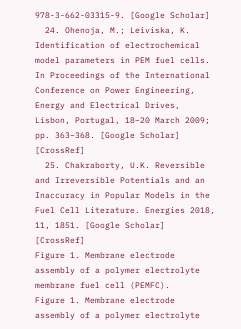978-3-662-03315-9. [Google Scholar]
  24. Ohenoja, M.; Leiviska, K. Identification of electrochemical model parameters in PEM fuel cells. In Proceedings of the International Conference on Power Engineering, Energy and Electrical Drives, Lisbon, Portugal, 18–20 March 2009; pp. 363–368. [Google Scholar] [CrossRef]
  25. Chakraborty, U.K. Reversible and Irreversible Potentials and an Inaccuracy in Popular Models in the Fuel Cell Literature. Energies 2018, 11, 1851. [Google Scholar] [CrossRef]
Figure 1. Membrane electrode assembly of a polymer electrolyte membrane fuel cell (PEMFC).
Figure 1. Membrane electrode assembly of a polymer electrolyte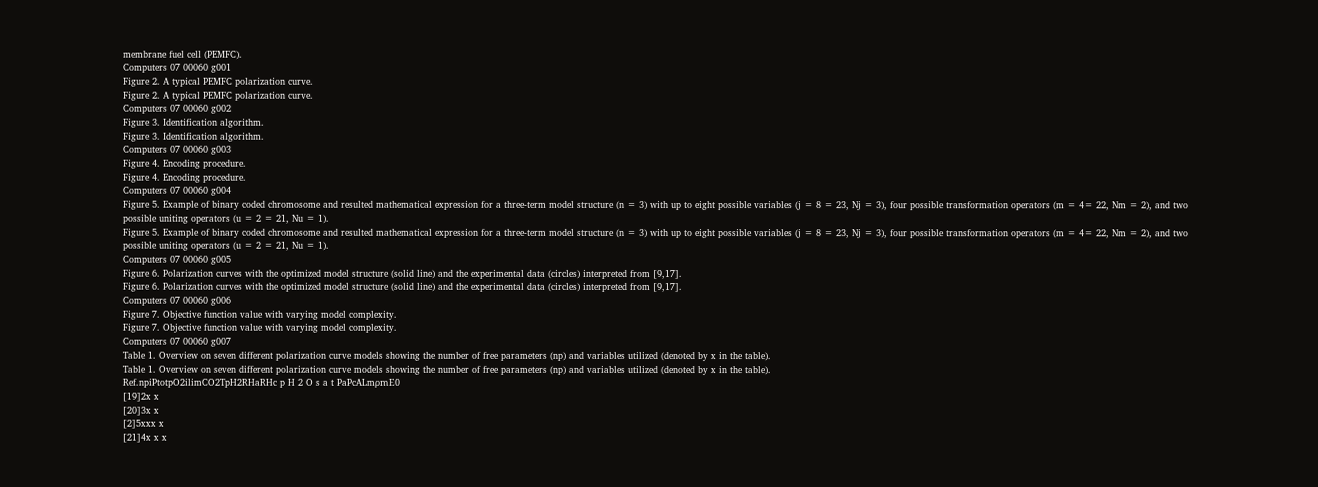membrane fuel cell (PEMFC).
Computers 07 00060 g001
Figure 2. A typical PEMFC polarization curve.
Figure 2. A typical PEMFC polarization curve.
Computers 07 00060 g002
Figure 3. Identification algorithm.
Figure 3. Identification algorithm.
Computers 07 00060 g003
Figure 4. Encoding procedure.
Figure 4. Encoding procedure.
Computers 07 00060 g004
Figure 5. Example of binary coded chromosome and resulted mathematical expression for a three-term model structure (n = 3) with up to eight possible variables (j = 8 = 23, Nj = 3), four possible transformation operators (m = 4= 22, Nm = 2), and two possible uniting operators (u = 2 = 21, Nu = 1).
Figure 5. Example of binary coded chromosome and resulted mathematical expression for a three-term model structure (n = 3) with up to eight possible variables (j = 8 = 23, Nj = 3), four possible transformation operators (m = 4= 22, Nm = 2), and two possible uniting operators (u = 2 = 21, Nu = 1).
Computers 07 00060 g005
Figure 6. Polarization curves with the optimized model structure (solid line) and the experimental data (circles) interpreted from [9,17].
Figure 6. Polarization curves with the optimized model structure (solid line) and the experimental data (circles) interpreted from [9,17].
Computers 07 00060 g006
Figure 7. Objective function value with varying model complexity.
Figure 7. Objective function value with varying model complexity.
Computers 07 00060 g007
Table 1. Overview on seven different polarization curve models showing the number of free parameters (np) and variables utilized (denoted by x in the table).
Table 1. Overview on seven different polarization curve models showing the number of free parameters (np) and variables utilized (denoted by x in the table).
Ref.npiPtotpO2ilimCO2TpH2RHaRHc p H 2 O s a t PaPcALmρmE0
[19]2x x
[20]3x x
[2]5xxx x
[21]4x x x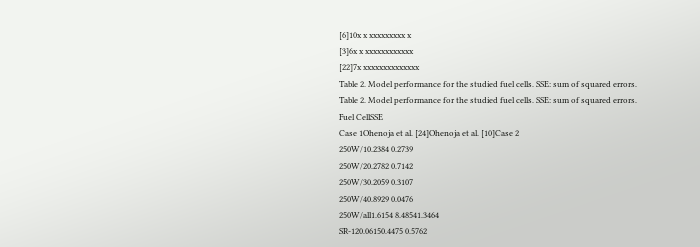[6]10x x xxxxxxxxx x
[3]6x x xxxxxxxxxxxx
[22]7x xxxxxxxxxxxxxx
Table 2. Model performance for the studied fuel cells. SSE: sum of squared errors.
Table 2. Model performance for the studied fuel cells. SSE: sum of squared errors.
Fuel CellSSE
Case 1Ohenoja et al. [24]Ohenoja et al. [10]Case 2
250W/10.2384 0.2739
250W/20.2782 0.7142
250W/30.2059 0.3107
250W/40.8929 0.0476
250W/all1.6154 8.48541.3464
SR-120.06150.4475 0.5762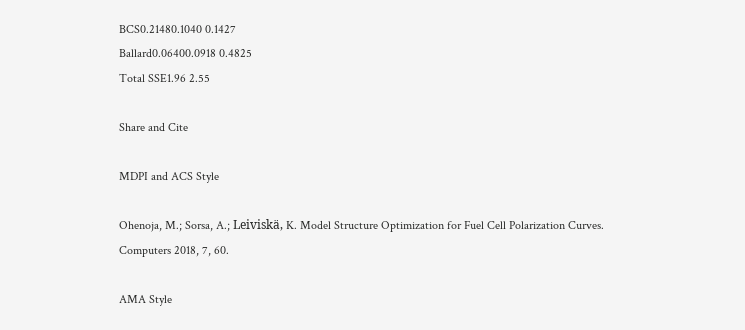BCS0.21480.1040 0.1427
Ballard0.06400.0918 0.4825
Total SSE1.96 2.55

Share and Cite

MDPI and ACS Style

Ohenoja, M.; Sorsa, A.; Leiviskä, K. Model Structure Optimization for Fuel Cell Polarization Curves. Computers 2018, 7, 60.

AMA Style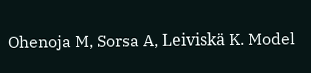Ohenoja M, Sorsa A, Leiviskä K. Model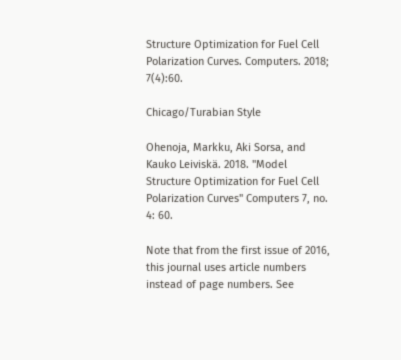Structure Optimization for Fuel Cell Polarization Curves. Computers. 2018; 7(4):60.

Chicago/Turabian Style

Ohenoja, Markku, Aki Sorsa, and Kauko Leiviskä. 2018. "Model Structure Optimization for Fuel Cell Polarization Curves" Computers 7, no. 4: 60.

Note that from the first issue of 2016, this journal uses article numbers instead of page numbers. See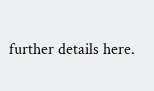further details here.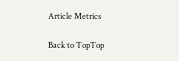Article Metrics

Back to TopTop